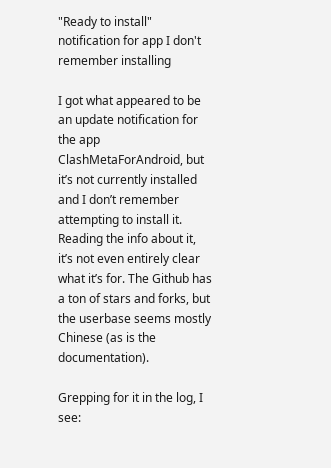"Ready to install" notification for app I don't remember installing

I got what appeared to be an update notification for the app ClashMetaForAndroid, but it’s not currently installed and I don’t remember attempting to install it. Reading the info about it, it’s not even entirely clear what it’s for. The Github has a ton of stars and forks, but the userbase seems mostly Chinese (as is the documentation).

Grepping for it in the log, I see: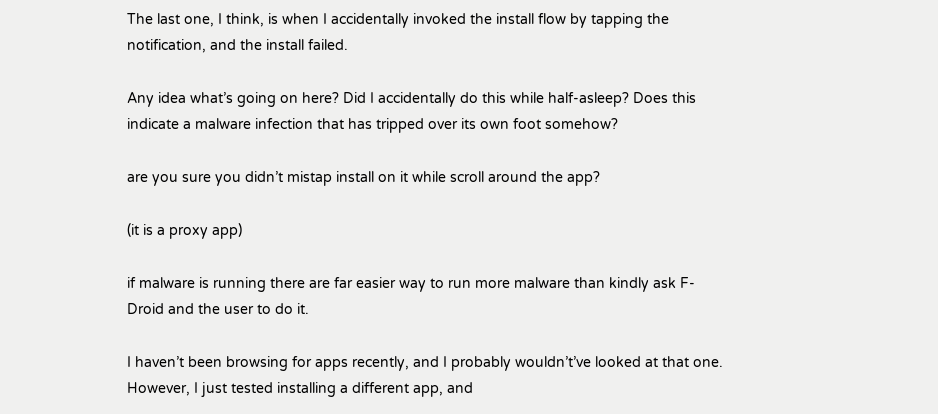The last one, I think, is when I accidentally invoked the install flow by tapping the notification, and the install failed.

Any idea what’s going on here? Did I accidentally do this while half-asleep? Does this indicate a malware infection that has tripped over its own foot somehow?

are you sure you didn’t mistap install on it while scroll around the app?

(it is a proxy app)

if malware is running there are far easier way to run more malware than kindly ask F-Droid and the user to do it.

I haven’t been browsing for apps recently, and I probably wouldn’t’ve looked at that one. However, I just tested installing a different app, and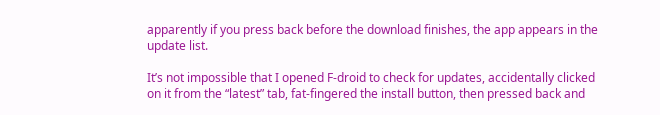apparently if you press back before the download finishes, the app appears in the update list.

It’s not impossible that I opened F-droid to check for updates, accidentally clicked on it from the “latest” tab, fat-fingered the install button, then pressed back and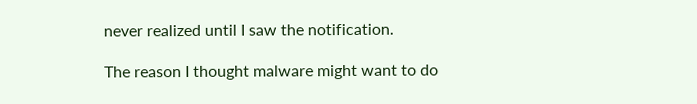never realized until I saw the notification.

The reason I thought malware might want to do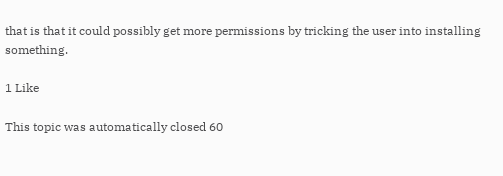that is that it could possibly get more permissions by tricking the user into installing something.

1 Like

This topic was automatically closed 60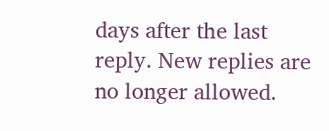days after the last reply. New replies are no longer allowed.